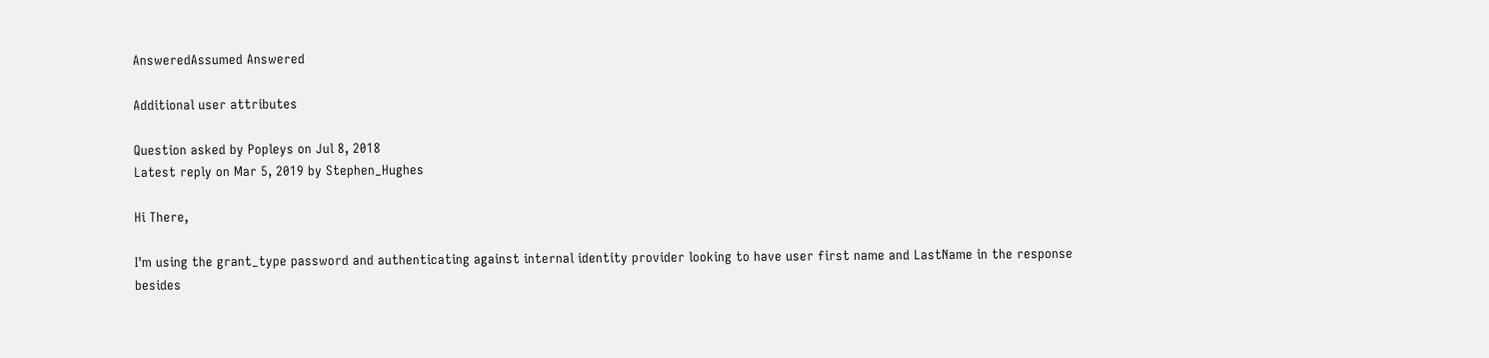AnsweredAssumed Answered

Additional user attributes

Question asked by Popleys on Jul 8, 2018
Latest reply on Mar 5, 2019 by Stephen_Hughes

Hi There,

I'm using the grant_type password and authenticating against internal identity provider looking to have user first name and LastName in the response besides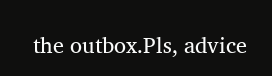the outbox.Pls, advice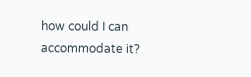how could I can accommodate it?